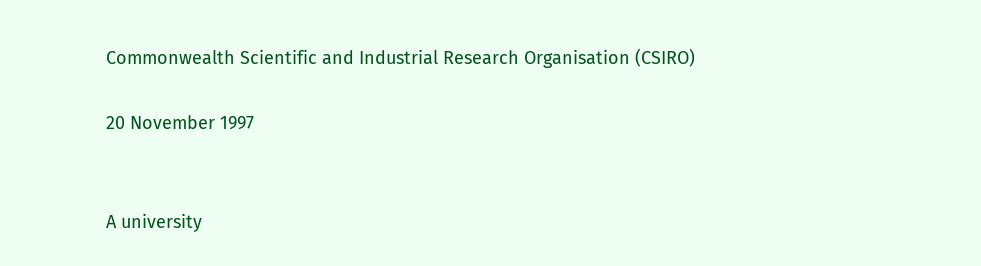Commonwealth Scientific and Industrial Research Organisation (CSIRO)

20 November 1997


A university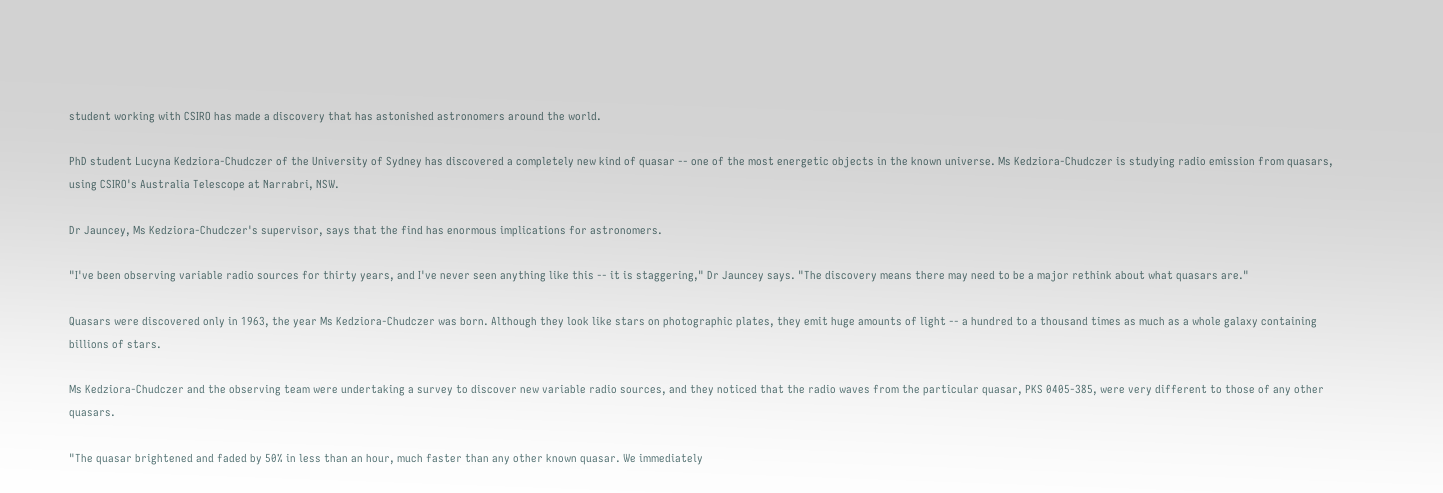student working with CSIRO has made a discovery that has astonished astronomers around the world.

PhD student Lucyna Kedziora-Chudczer of the University of Sydney has discovered a completely new kind of quasar -- one of the most energetic objects in the known universe. Ms Kedziora-Chudczer is studying radio emission from quasars, using CSIRO's Australia Telescope at Narrabri, NSW.

Dr Jauncey, Ms Kedziora-Chudczer's supervisor, says that the find has enormous implications for astronomers.

"I've been observing variable radio sources for thirty years, and I've never seen anything like this -- it is staggering," Dr Jauncey says. "The discovery means there may need to be a major rethink about what quasars are."

Quasars were discovered only in 1963, the year Ms Kedziora-Chudczer was born. Although they look like stars on photographic plates, they emit huge amounts of light -- a hundred to a thousand times as much as a whole galaxy containing billions of stars.

Ms Kedziora-Chudczer and the observing team were undertaking a survey to discover new variable radio sources, and they noticed that the radio waves from the particular quasar, PKS 0405-385, were very different to those of any other quasars.

"The quasar brightened and faded by 50% in less than an hour, much faster than any other known quasar. We immediately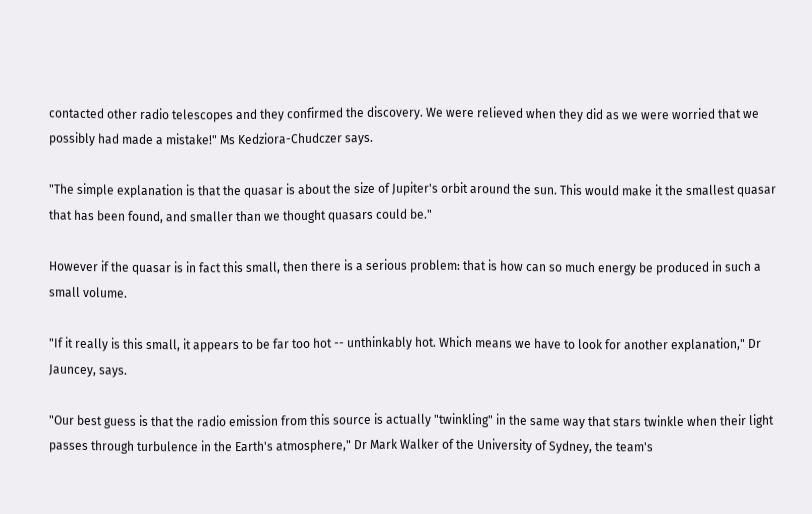contacted other radio telescopes and they confirmed the discovery. We were relieved when they did as we were worried that we possibly had made a mistake!" Ms Kedziora-Chudczer says.

"The simple explanation is that the quasar is about the size of Jupiter's orbit around the sun. This would make it the smallest quasar that has been found, and smaller than we thought quasars could be."

However if the quasar is in fact this small, then there is a serious problem: that is how can so much energy be produced in such a small volume.

"If it really is this small, it appears to be far too hot -- unthinkably hot. Which means we have to look for another explanation," Dr Jauncey, says.

"Our best guess is that the radio emission from this source is actually "twinkling" in the same way that stars twinkle when their light passes through turbulence in the Earth's atmosphere," Dr Mark Walker of the University of Sydney, the team's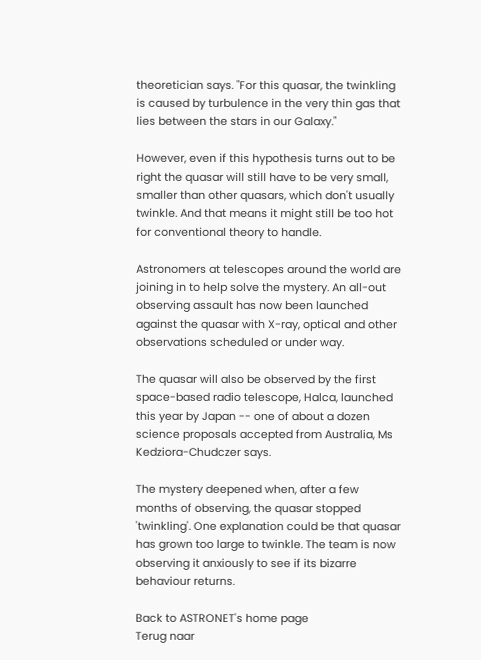theoretician says. "For this quasar, the twinkling is caused by turbulence in the very thin gas that lies between the stars in our Galaxy."

However, even if this hypothesis turns out to be right the quasar will still have to be very small, smaller than other quasars, which don't usually twinkle. And that means it might still be too hot for conventional theory to handle.

Astronomers at telescopes around the world are joining in to help solve the mystery. An all-out observing assault has now been launched against the quasar with X-ray, optical and other observations scheduled or under way.

The quasar will also be observed by the first space-based radio telescope, Halca, launched this year by Japan -- one of about a dozen science proposals accepted from Australia, Ms Kedziora-Chudczer says.

The mystery deepened when, after a few months of observing, the quasar stopped 'twinkling'. One explanation could be that quasar has grown too large to twinkle. The team is now observing it anxiously to see if its bizarre behaviour returns.

Back to ASTRONET's home page
Terug naar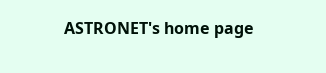ASTRONET's home page